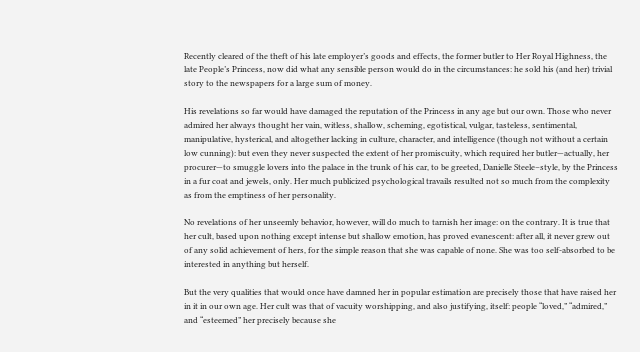Recently cleared of the theft of his late employer’s goods and effects, the former butler to Her Royal Highness, the late People’s Princess, now did what any sensible person would do in the circumstances: he sold his (and her) trivial story to the newspapers for a large sum of money.

His revelations so far would have damaged the reputation of the Princess in any age but our own. Those who never admired her always thought her vain, witless, shallow, scheming, egotistical, vulgar, tasteless, sentimental, manipulative, hysterical, and altogether lacking in culture, character, and intelligence (though not without a certain low cunning): but even they never suspected the extent of her promiscuity, which required her butler—actually, her procurer—to smuggle lovers into the palace in the trunk of his car, to be greeted, Danielle Steele–style, by the Princess in a fur coat and jewels, only. Her much publicized psychological travails resulted not so much from the complexity as from the emptiness of her personality.

No revelations of her unseemly behavior, however, will do much to tarnish her image: on the contrary. It is true that her cult, based upon nothing except intense but shallow emotion, has proved evanescent: after all, it never grew out of any solid achievement of hers, for the simple reason that she was capable of none. She was too self-absorbed to be interested in anything but herself.

But the very qualities that would once have damned her in popular estimation are precisely those that have raised her in it in our own age. Her cult was that of vacuity worshipping, and also justifying, itself: people “loved,” “admired,” and “esteemed” her precisely because she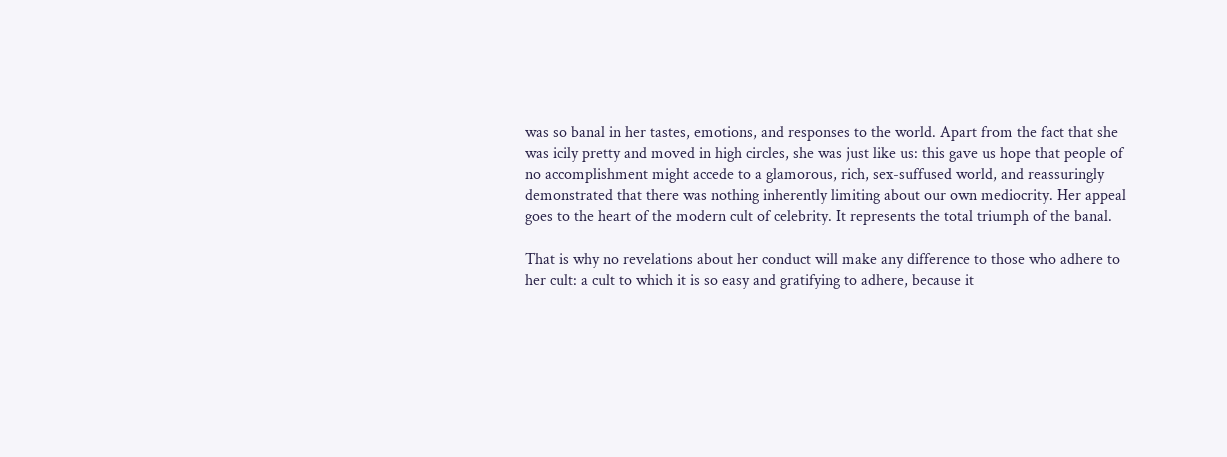was so banal in her tastes, emotions, and responses to the world. Apart from the fact that she was icily pretty and moved in high circles, she was just like us: this gave us hope that people of no accomplishment might accede to a glamorous, rich, sex-suffused world, and reassuringly demonstrated that there was nothing inherently limiting about our own mediocrity. Her appeal goes to the heart of the modern cult of celebrity. It represents the total triumph of the banal.

That is why no revelations about her conduct will make any difference to those who adhere to her cult: a cult to which it is so easy and gratifying to adhere, because it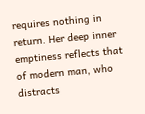requires nothing in return. Her deep inner emptiness reflects that of modern man, who distracts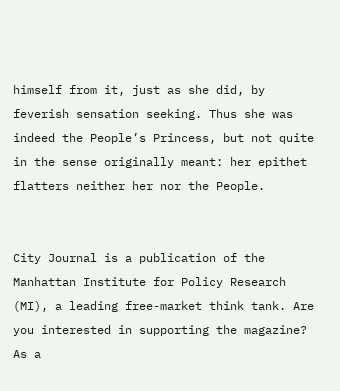himself from it, just as she did, by feverish sensation seeking. Thus she was indeed the People’s Princess, but not quite in the sense originally meant: her epithet flatters neither her nor the People.


City Journal is a publication of the Manhattan Institute for Policy Research (MI), a leading free-market think tank. Are you interested in supporting the magazine? As a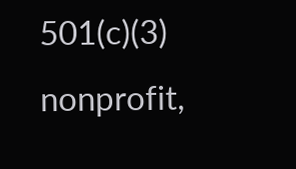501(c)(3) nonprofit,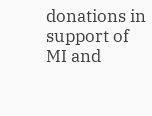donations in support of MI and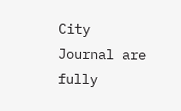City Journal are fully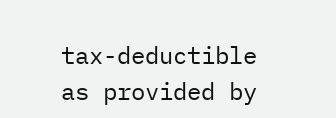tax-deductible as provided by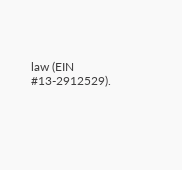law (EIN #13-2912529).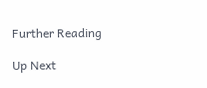Further Reading

Up Next